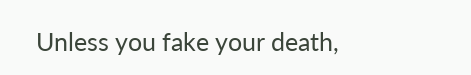Unless you fake your death,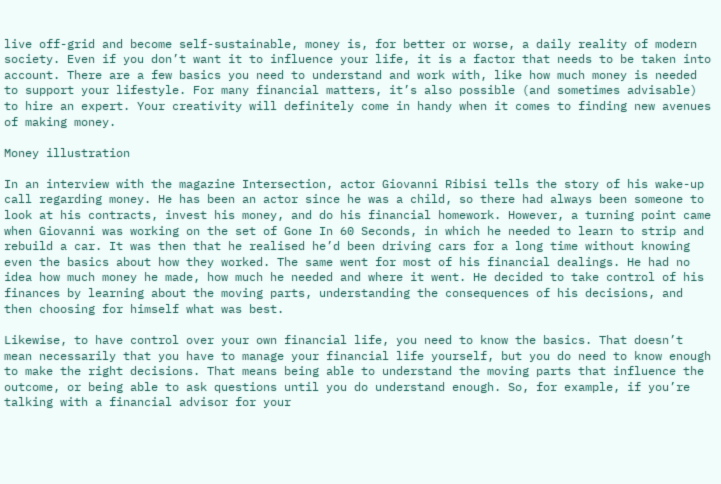live off-grid and become self-sustainable, money is, for better or worse, a daily reality of modern society. Even if you don’t want it to influence your life, it is a factor that needs to be taken into account. There are a few basics you need to understand and work with, like how much money is needed to support your lifestyle. For many financial matters, it’s also possible (and sometimes advisable) to hire an expert. Your creativity will definitely come in handy when it comes to finding new avenues of making money.

Money illustration

In an interview with the magazine Intersection, actor Giovanni Ribisi tells the story of his wake-up call regarding money. He has been an actor since he was a child, so there had always been someone to look at his contracts, invest his money, and do his financial homework. However, a turning point came when Giovanni was working on the set of Gone In 60 Seconds, in which he needed to learn to strip and rebuild a car. It was then that he realised he’d been driving cars for a long time without knowing even the basics about how they worked. The same went for most of his financial dealings. He had no idea how much money he made, how much he needed and where it went. He decided to take control of his finances by learning about the moving parts, understanding the consequences of his decisions, and then choosing for himself what was best.

Likewise, to have control over your own financial life, you need to know the basics. That doesn’t mean necessarily that you have to manage your financial life yourself, but you do need to know enough to make the right decisions. That means being able to understand the moving parts that influence the outcome, or being able to ask questions until you do understand enough. So, for example, if you’re talking with a financial advisor for your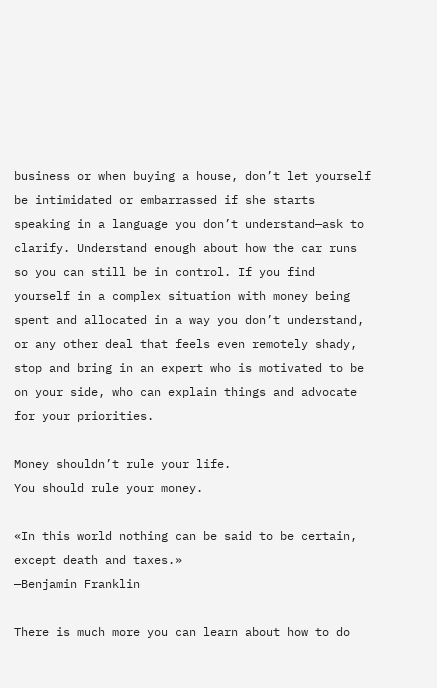business or when buying a house, don’t let yourself be intimidated or embarrassed if she starts speaking in a language you don’t understand—ask to clarify. Understand enough about how the car runs so you can still be in control. If you find yourself in a complex situation with money being spent and allocated in a way you don’t understand, or any other deal that feels even remotely shady, stop and bring in an expert who is motivated to be on your side, who can explain things and advocate for your priorities.

Money shouldn’t rule your life.
You should rule your money.

«In this world nothing can be said to be certain, except death and taxes.»
—Benjamin Franklin

There is much more you can learn about how to do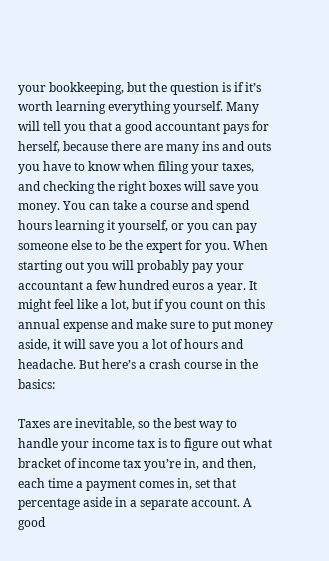your bookkeeping, but the question is if it’s worth learning everything yourself. Many will tell you that a good accountant pays for herself, because there are many ins and outs you have to know when filing your taxes, and checking the right boxes will save you money. You can take a course and spend hours learning it yourself, or you can pay someone else to be the expert for you. When starting out you will probably pay your accountant a few hundred euros a year. It might feel like a lot, but if you count on this annual expense and make sure to put money aside, it will save you a lot of hours and headache. But here’s a crash course in the basics:

Taxes are inevitable, so the best way to handle your income tax is to figure out what bracket of income tax you’re in, and then, each time a payment comes in, set that percentage aside in a separate account. A good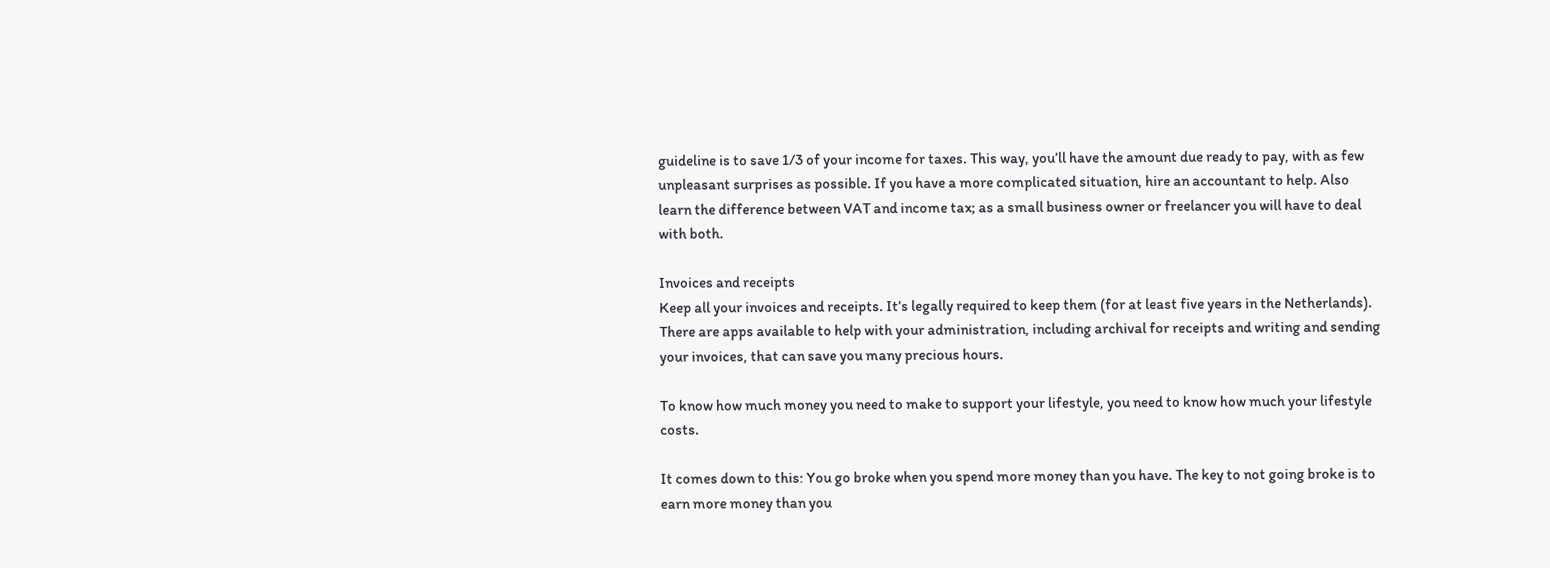guideline is to save 1/3 of your income for taxes. This way, you’ll have the amount due ready to pay, with as few unpleasant surprises as possible. If you have a more complicated situation, hire an accountant to help. Also learn the difference between VAT and income tax; as a small business owner or freelancer you will have to deal with both.

Invoices and receipts
Keep all your invoices and receipts. It’s legally required to keep them (for at least five years in the Netherlands). There are apps available to help with your administration, including archival for receipts and writing and sending your invoices, that can save you many precious hours.

To know how much money you need to make to support your lifestyle, you need to know how much your lifestyle costs.

It comes down to this: You go broke when you spend more money than you have. The key to not going broke is to earn more money than you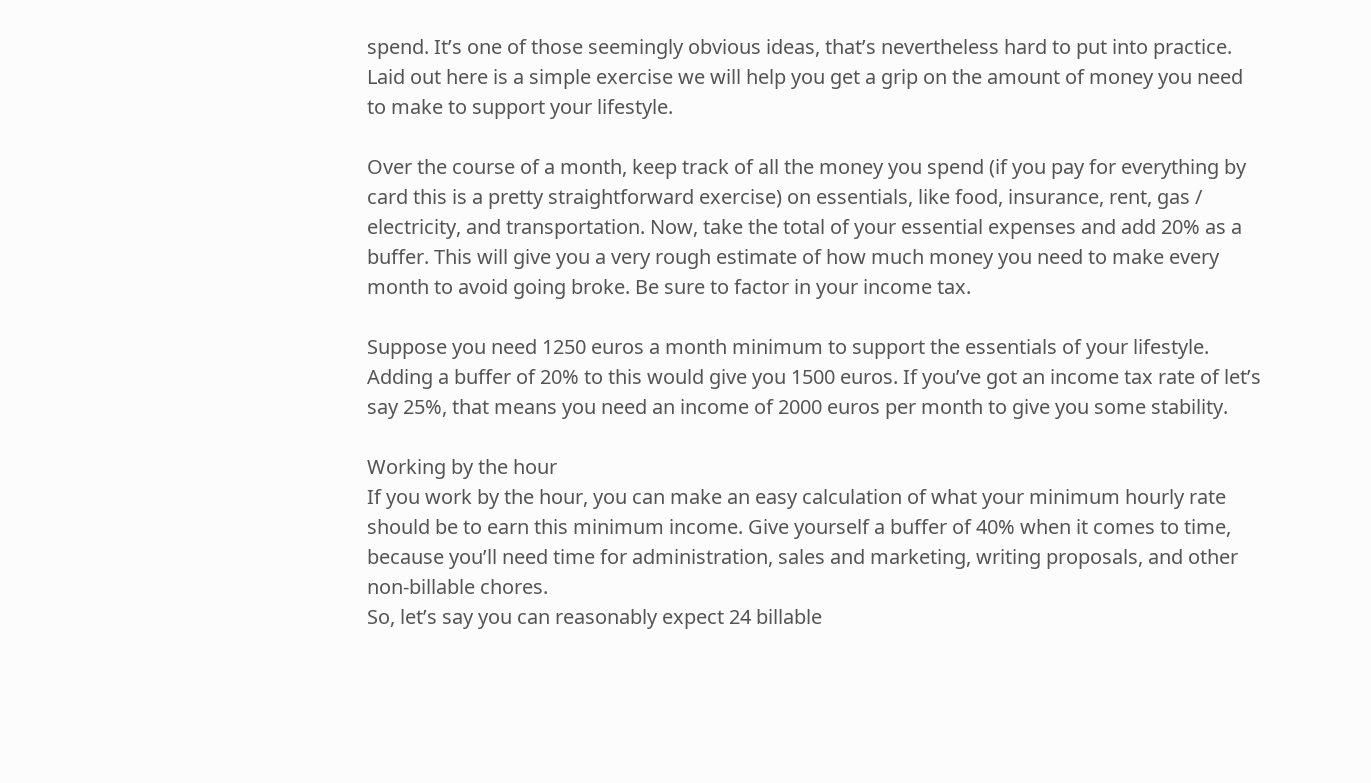spend. It’s one of those seemingly obvious ideas, that’s nevertheless hard to put into practice. Laid out here is a simple exercise we will help you get a grip on the amount of money you need to make to support your lifestyle.

Over the course of a month, keep track of all the money you spend (if you pay for everything by card this is a pretty straightforward exercise) on essentials, like food, insurance, rent, gas / electricity, and transportation. Now, take the total of your essential expenses and add 20% as a buffer. This will give you a very rough estimate of how much money you need to make every month to avoid going broke. Be sure to factor in your income tax.

Suppose you need 1250 euros a month minimum to support the essentials of your lifestyle. Adding a buffer of 20% to this would give you 1500 euros. If you’ve got an income tax rate of let’s say 25%, that means you need an income of 2000 euros per month to give you some stability.

Working by the hour
If you work by the hour, you can make an easy calculation of what your minimum hourly rate should be to earn this minimum income. Give yourself a buffer of 40% when it comes to time, because you’ll need time for administration, sales and marketing, writing proposals, and other non-billable chores.
So, let’s say you can reasonably expect 24 billable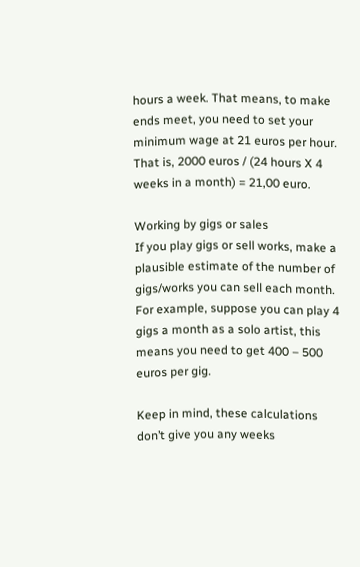hours a week. That means, to make ends meet, you need to set your minimum wage at 21 euros per hour. That is, 2000 euros / (24 hours X 4 weeks in a month) = 21,00 euro.

Working by gigs or sales
If you play gigs or sell works, make a plausible estimate of the number of gigs/works you can sell each month. For example, suppose you can play 4 gigs a month as a solo artist, this means you need to get 400 – 500 euros per gig.

Keep in mind, these calculations don’t give you any weeks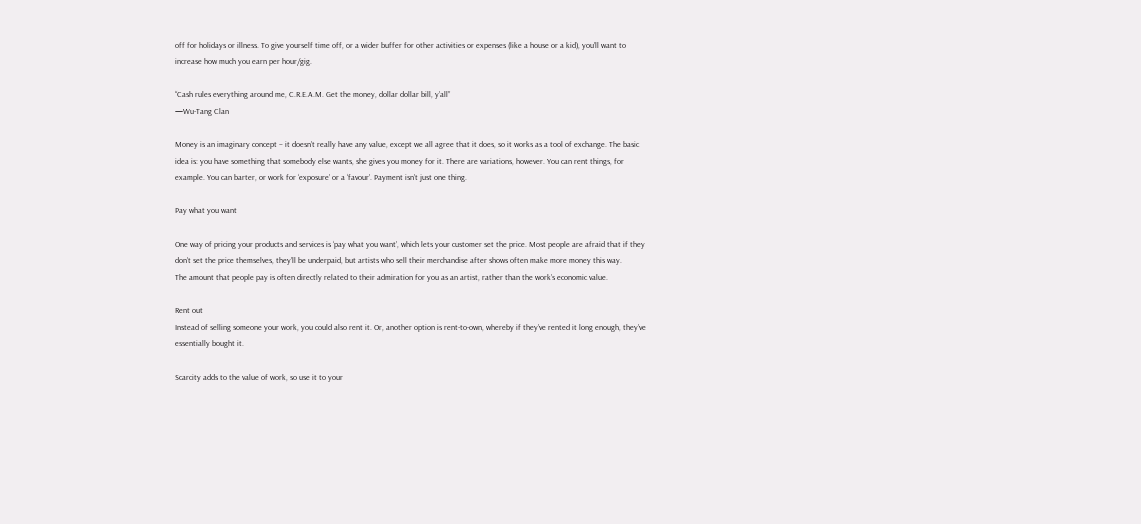off for holidays or illness. To give yourself time off, or a wider buffer for other activities or expenses (like a house or a kid), you’ll want to increase how much you earn per hour/gig.

“Cash rules everything around me, C.R.E.A.M. Get the money, dollar dollar bill, y’all”
—Wu-Tang Clan

Money is an imaginary concept – it doesn’t really have any value, except we all agree that it does, so it works as a tool of exchange. The basic idea is: you have something that somebody else wants, she gives you money for it. There are variations, however. You can rent things, for example. You can barter, or work for ‘exposure’ or a ‘favour’. Payment isn’t just one thing.

Pay what you want

One way of pricing your products and services is ‘pay what you want’, which lets your customer set the price. Most people are afraid that if they don’t set the price themselves, they’ll be underpaid, but artists who sell their merchandise after shows often make more money this way.
The amount that people pay is often directly related to their admiration for you as an artist, rather than the work’s economic value.

Rent out
Instead of selling someone your work, you could also rent it. Or, another option is rent-to-own, whereby if they’ve rented it long enough, they’ve essentially bought it.

Scarcity adds to the value of work, so use it to your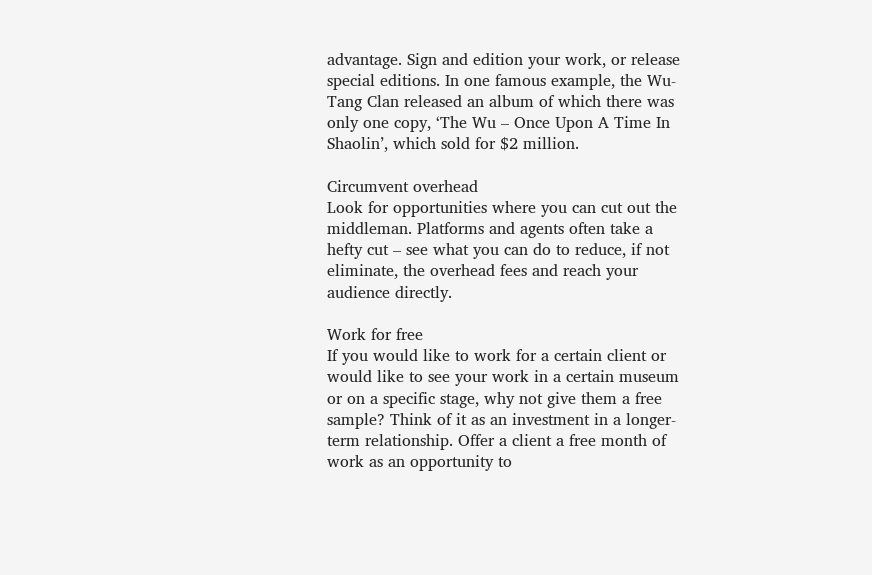advantage. Sign and edition your work, or release special editions. In one famous example, the Wu-Tang Clan released an album of which there was only one copy, ‘The Wu – Once Upon A Time In Shaolin’, which sold for $2 million.

Circumvent overhead
Look for opportunities where you can cut out the middleman. Platforms and agents often take a hefty cut – see what you can do to reduce, if not eliminate, the overhead fees and reach your audience directly.

Work for free
If you would like to work for a certain client or would like to see your work in a certain museum or on a specific stage, why not give them a free sample? Think of it as an investment in a longer-term relationship. Offer a client a free month of work as an opportunity to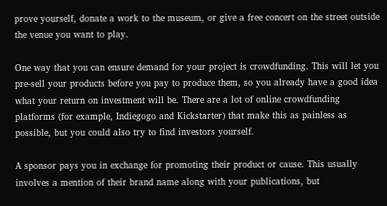prove yourself, donate a work to the museum, or give a free concert on the street outside the venue you want to play.

One way that you can ensure demand for your project is crowdfunding. This will let you pre-sell your products before you pay to produce them, so you already have a good idea what your return on investment will be. There are a lot of online crowdfunding platforms (for example, Indiegogo and Kickstarter) that make this as painless as possible, but you could also try to find investors yourself.

A sponsor pays you in exchange for promoting their product or cause. This usually involves a mention of their brand name along with your publications, but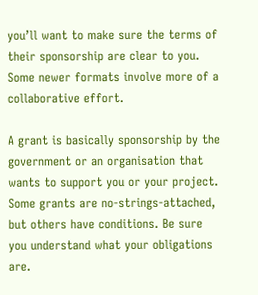you’ll want to make sure the terms of their sponsorship are clear to you. Some newer formats involve more of a collaborative effort.

A grant is basically sponsorship by the government or an organisation that wants to support you or your project. Some grants are no-strings-attached, but others have conditions. Be sure you understand what your obligations are.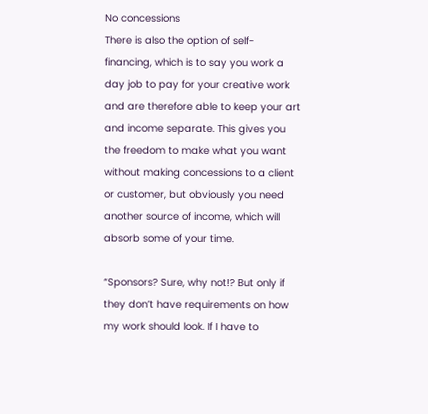No concessions
There is also the option of self-financing, which is to say you work a day job to pay for your creative work and are therefore able to keep your art and income separate. This gives you the freedom to make what you want without making concessions to a client or customer, but obviously you need another source of income, which will absorb some of your time.

“Sponsors? Sure, why not!? But only if they don’t have requirements on how my work should look. If I have to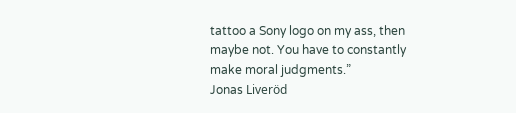tattoo a Sony logo on my ass, then maybe not. You have to constantly make moral judgments.”
Jonas Liveröd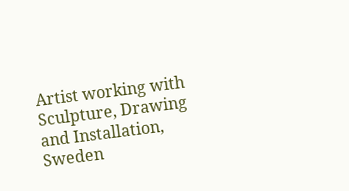Artist working with Sculpture, Drawing and Installation, Sweden